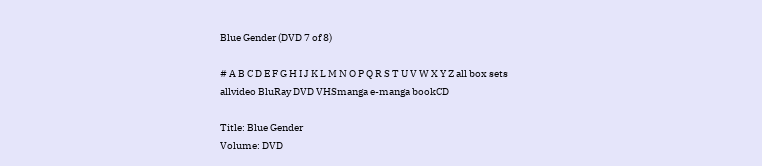Blue Gender (DVD 7 of 8)

# A B C D E F G H I J K L M N O P Q R S T U V W X Y Z all box sets
allvideo BluRay DVD VHSmanga e-manga bookCD

Title: Blue Gender
Volume: DVD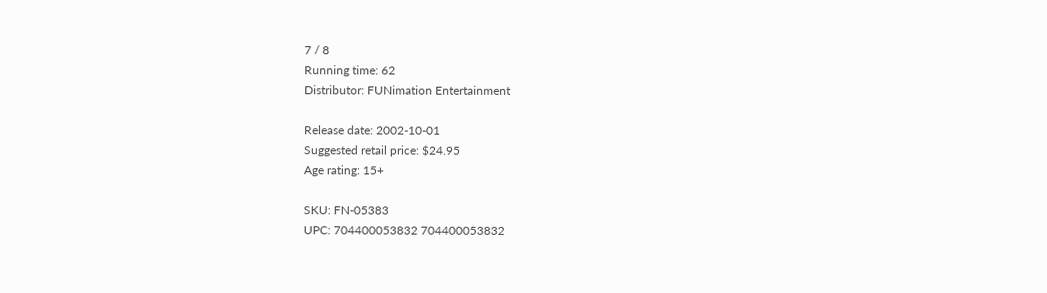7 / 8
Running time: 62
Distributor: FUNimation Entertainment

Release date: 2002-10-01
Suggested retail price: $24.95
Age rating: 15+

SKU: FN-05383
UPC: 704400053832 704400053832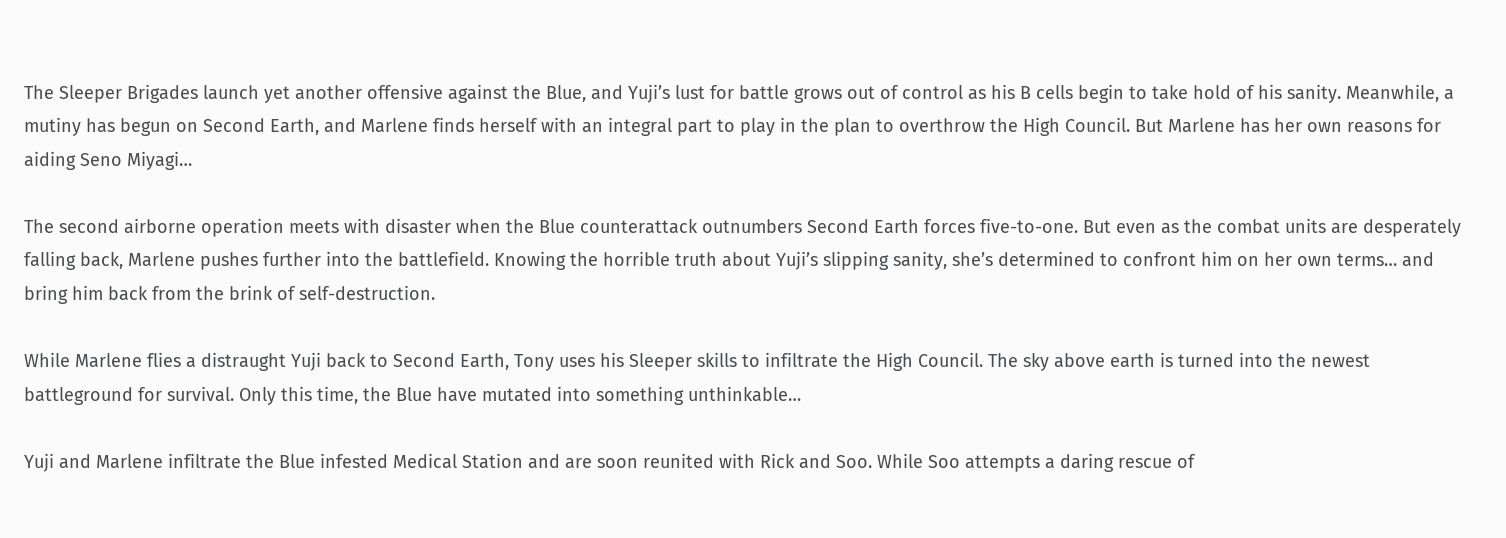The Sleeper Brigades launch yet another offensive against the Blue, and Yuji’s lust for battle grows out of control as his B cells begin to take hold of his sanity. Meanwhile, a mutiny has begun on Second Earth, and Marlene finds herself with an integral part to play in the plan to overthrow the High Council. But Marlene has her own reasons for aiding Seno Miyagi…

The second airborne operation meets with disaster when the Blue counterattack outnumbers Second Earth forces five-to-one. But even as the combat units are desperately falling back, Marlene pushes further into the battlefield. Knowing the horrible truth about Yuji’s slipping sanity, she’s determined to confront him on her own terms… and bring him back from the brink of self-destruction.

While Marlene flies a distraught Yuji back to Second Earth, Tony uses his Sleeper skills to infiltrate the High Council. The sky above earth is turned into the newest battleground for survival. Only this time, the Blue have mutated into something unthinkable…

Yuji and Marlene infiltrate the Blue infested Medical Station and are soon reunited with Rick and Soo. While Soo attempts a daring rescue of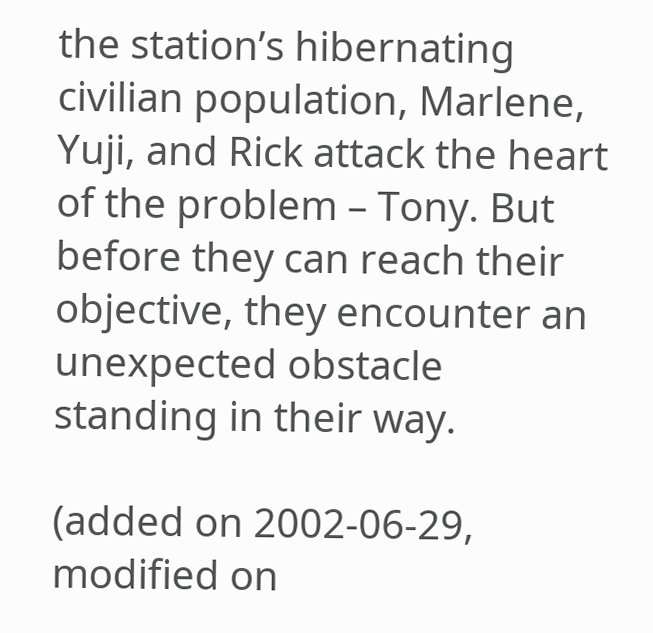the station’s hibernating civilian population, Marlene, Yuji, and Rick attack the heart of the problem – Tony. But before they can reach their objective, they encounter an unexpected obstacle standing in their way.

(added on 2002-06-29, modified on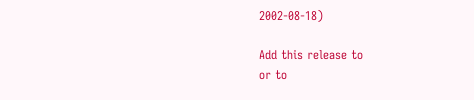2002-08-18)

Add this release to
or to